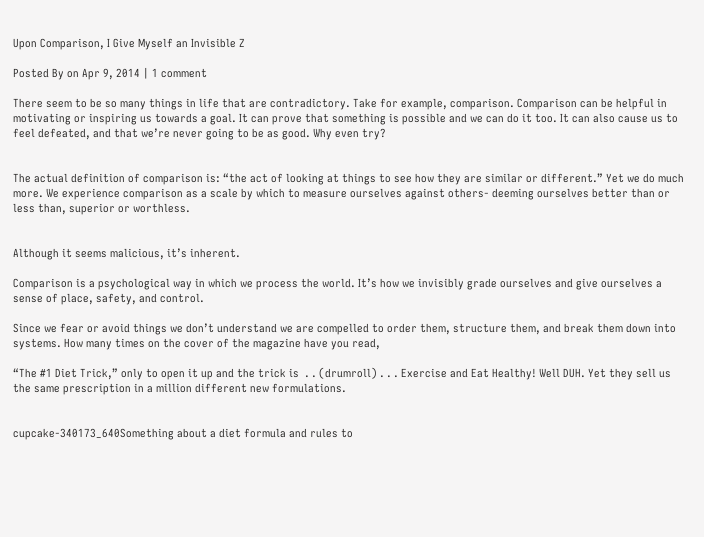Upon Comparison, I Give Myself an Invisible Z

Posted By on Apr 9, 2014 | 1 comment

There seem to be so many things in life that are contradictory. Take for example, comparison. Comparison can be helpful in motivating or inspiring us towards a goal. It can prove that something is possible and we can do it too. It can also cause us to feel defeated, and that we’re never going to be as good. Why even try?


The actual definition of comparison is: “the act of looking at things to see how they are similar or different.” Yet we do much more. We experience comparison as a scale by which to measure ourselves against others- deeming ourselves better than or less than, superior or worthless.


Although it seems malicious, it’s inherent.

Comparison is a psychological way in which we process the world. It’s how we invisibly grade ourselves and give ourselves a sense of place, safety, and control.

Since we fear or avoid things we don’t understand we are compelled to order them, structure them, and break them down into systems. How many times on the cover of the magazine have you read,

“The #1 Diet Trick,” only to open it up and the trick is  . . (drumroll) . . . Exercise and Eat Healthy! Well DUH. Yet they sell us the same prescription in a million different new formulations.


cupcake-340173_640Something about a diet formula and rules to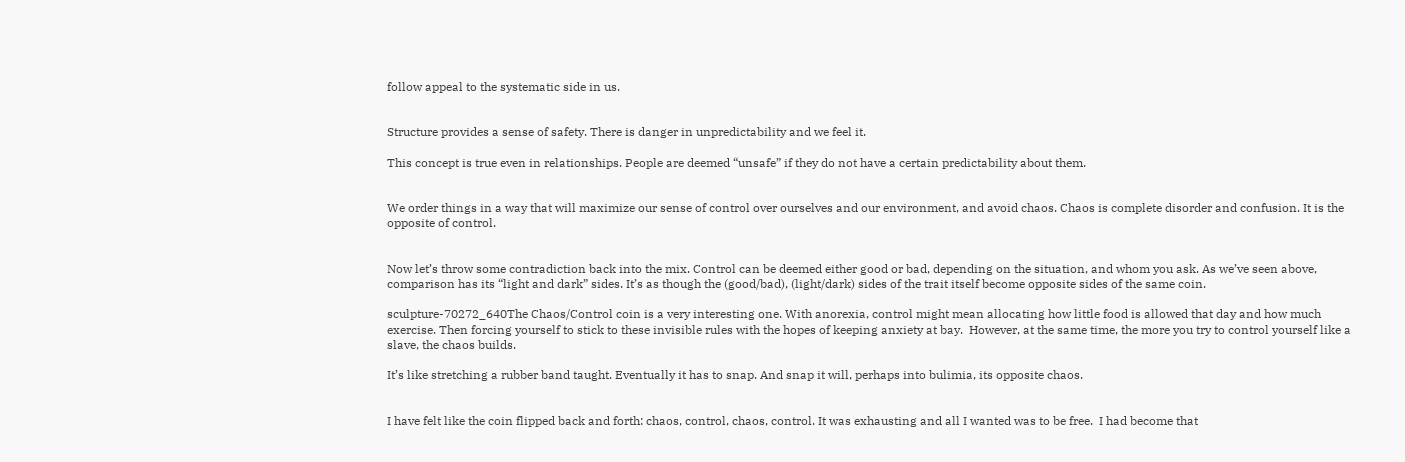follow appeal to the systematic side in us.


Structure provides a sense of safety. There is danger in unpredictability and we feel it.

This concept is true even in relationships. People are deemed “unsafe” if they do not have a certain predictability about them.


We order things in a way that will maximize our sense of control over ourselves and our environment, and avoid chaos. Chaos is complete disorder and confusion. It is the opposite of control.


Now let’s throw some contradiction back into the mix. Control can be deemed either good or bad, depending on the situation, and whom you ask. As we’ve seen above, comparison has its “light and dark” sides. It’s as though the (good/bad), (light/dark) sides of the trait itself become opposite sides of the same coin.

sculpture-70272_640The Chaos/Control coin is a very interesting one. With anorexia, control might mean allocating how little food is allowed that day and how much exercise. Then forcing yourself to stick to these invisible rules with the hopes of keeping anxiety at bay.  However, at the same time, the more you try to control yourself like a slave, the chaos builds.

It’s like stretching a rubber band taught. Eventually it has to snap. And snap it will, perhaps into bulimia, its opposite chaos.


I have felt like the coin flipped back and forth: chaos, control, chaos, control. It was exhausting and all I wanted was to be free.  I had become that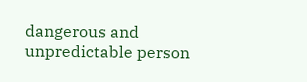dangerous and unpredictable person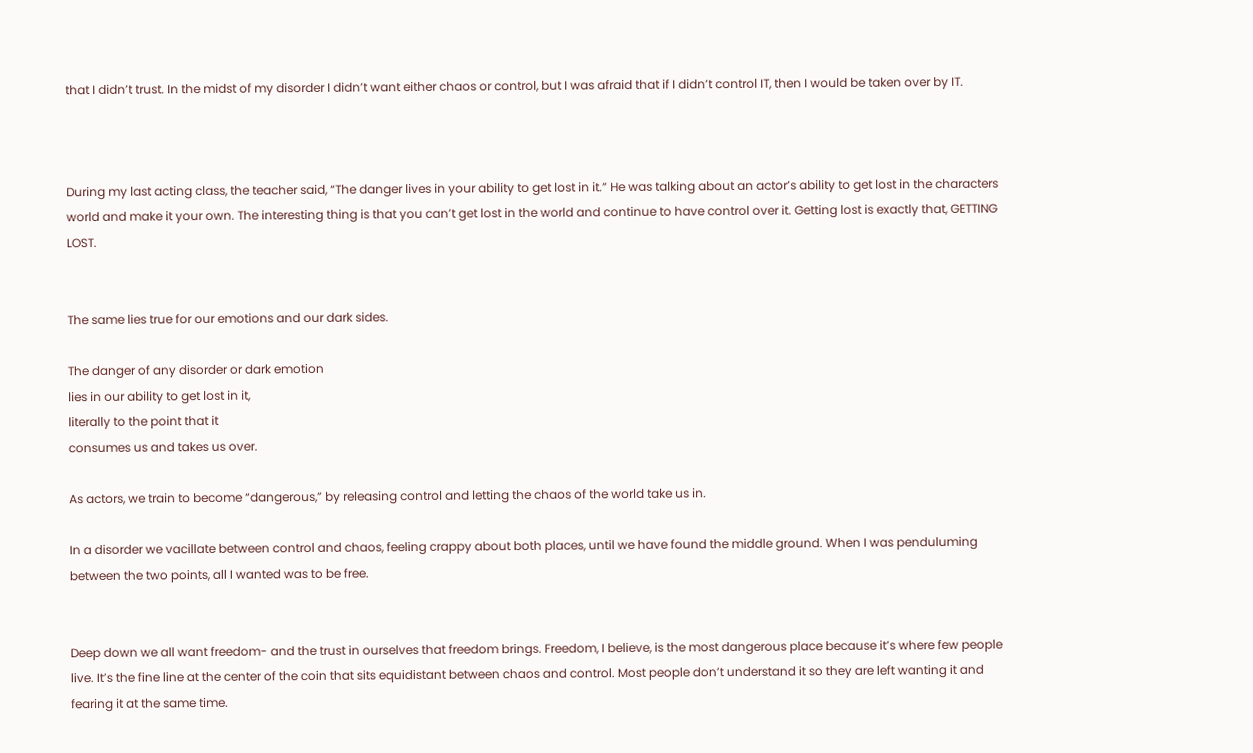that I didn’t trust. In the midst of my disorder I didn’t want either chaos or control, but I was afraid that if I didn’t control IT, then I would be taken over by IT.



During my last acting class, the teacher said, “The danger lives in your ability to get lost in it.” He was talking about an actor’s ability to get lost in the characters world and make it your own. The interesting thing is that you can’t get lost in the world and continue to have control over it. Getting lost is exactly that, GETTING LOST.


The same lies true for our emotions and our dark sides.

The danger of any disorder or dark emotion
lies in our ability to get lost in it,
literally to the point that it
consumes us and takes us over.

As actors, we train to become “dangerous,” by releasing control and letting the chaos of the world take us in.

In a disorder we vacillate between control and chaos, feeling crappy about both places, until we have found the middle ground. When I was penduluming between the two points, all I wanted was to be free.


Deep down we all want freedom- and the trust in ourselves that freedom brings. Freedom, I believe, is the most dangerous place because it’s where few people live. It’s the fine line at the center of the coin that sits equidistant between chaos and control. Most people don’t understand it so they are left wanting it and fearing it at the same time.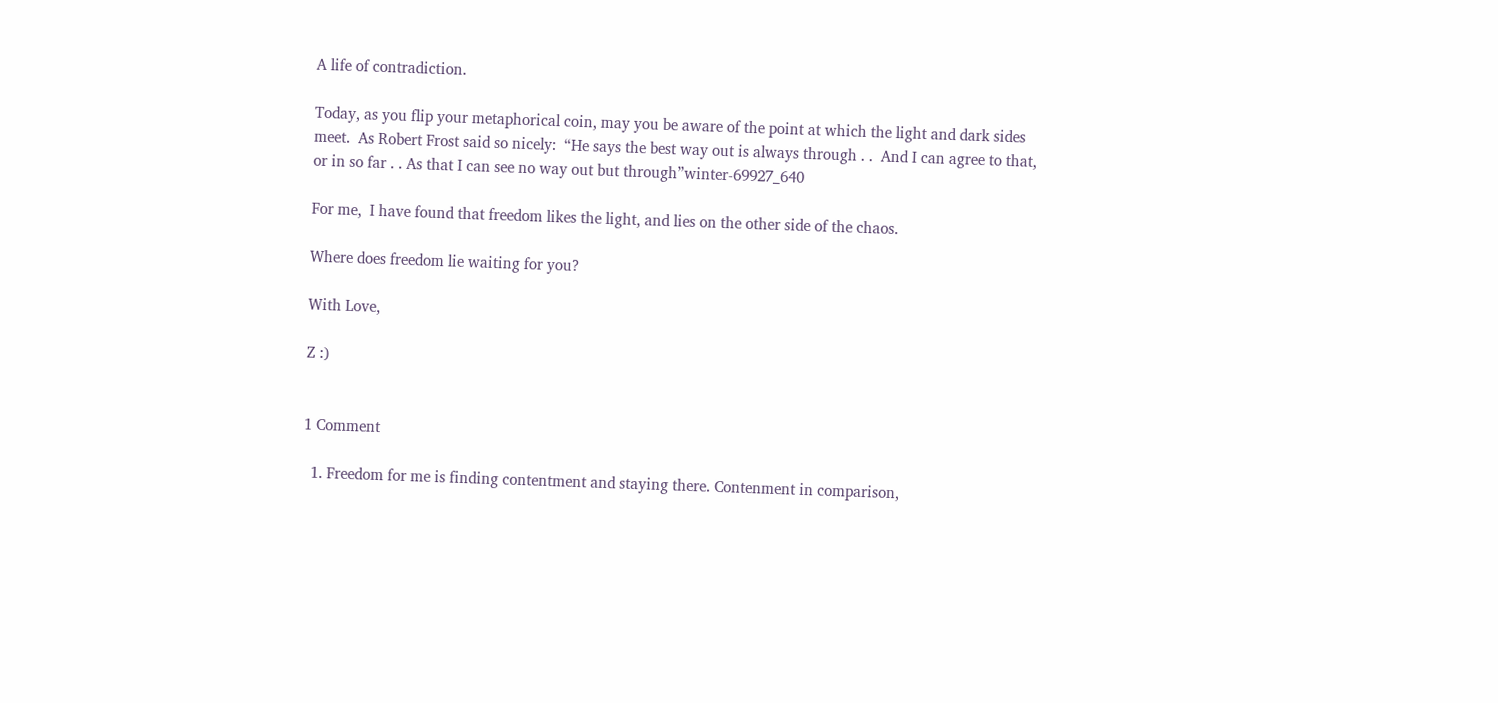A life of contradiction.

Today, as you flip your metaphorical coin, may you be aware of the point at which the light and dark sides meet.  As Robert Frost said so nicely:  “He says the best way out is always through . .  And I can agree to that, or in so far . . As that I can see no way out but through”winter-69927_640

For me,  I have found that freedom likes the light, and lies on the other side of the chaos.

Where does freedom lie waiting for you?

With Love,

Z :)


1 Comment

  1. Freedom for me is finding contentment and staying there. Contenment in comparison,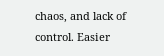chaos, and lack of control. Easier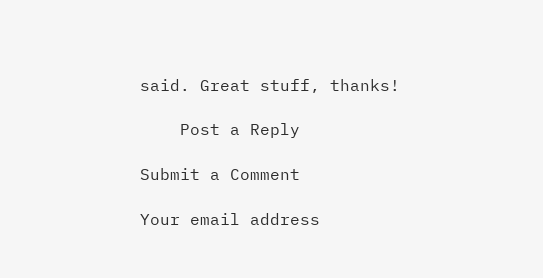said. Great stuff, thanks!

    Post a Reply

Submit a Comment

Your email address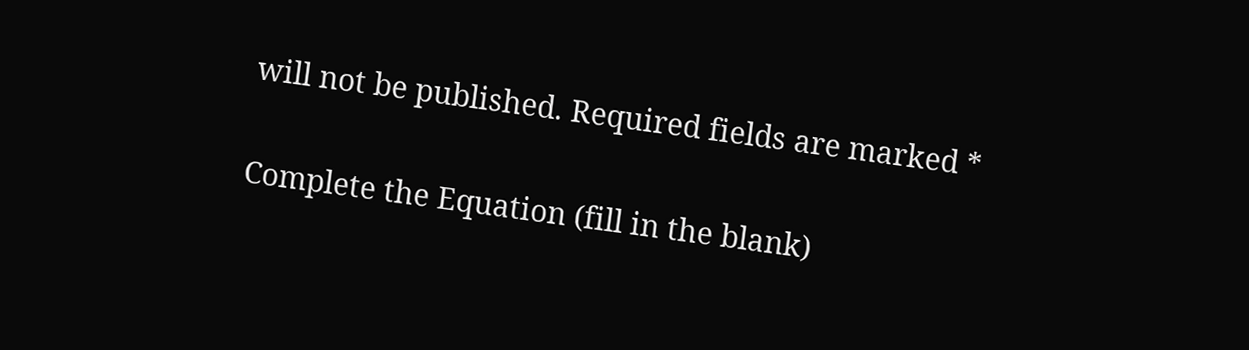will not be published. Required fields are marked *

Complete the Equation (fill in the blank)